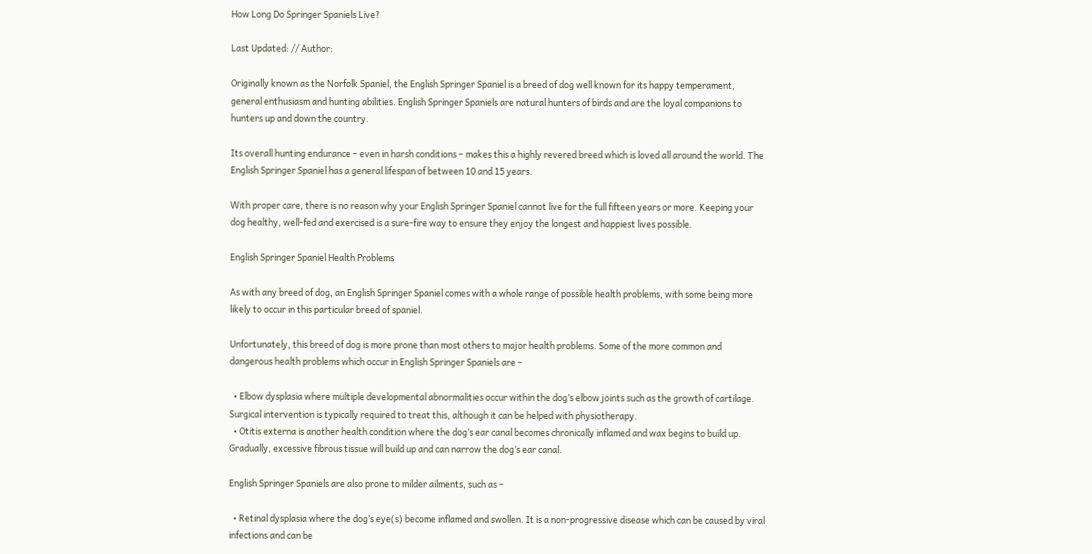How Long Do Springer Spaniels Live?

Last Updated: // Author:

Originally known as the Norfolk Spaniel, the English Springer Spaniel is a breed of dog well known for its happy temperament, general enthusiasm and hunting abilities. English Springer Spaniels are natural hunters of birds and are the loyal companions to hunters up and down the country.

Its overall hunting endurance – even in harsh conditions – makes this a highly revered breed which is loved all around the world. The English Springer Spaniel has a general lifespan of between 10 and 15 years.

With proper care, there is no reason why your English Springer Spaniel cannot live for the full fifteen years or more. Keeping your dog healthy, well-fed and exercised is a sure-fire way to ensure they enjoy the longest and happiest lives possible.

English Springer Spaniel Health Problems

As with any breed of dog, an English Springer Spaniel comes with a whole range of possible health problems, with some being more likely to occur in this particular breed of spaniel.

Unfortunately, this breed of dog is more prone than most others to major health problems. Some of the more common and dangerous health problems which occur in English Springer Spaniels are –

  • Elbow dysplasia where multiple developmental abnormalities occur within the dog’s elbow joints such as the growth of cartilage. Surgical intervention is typically required to treat this, although it can be helped with physiotherapy.
  • Otitis externa is another health condition where the dog’s ear canal becomes chronically inflamed and wax begins to build up. Gradually, excessive fibrous tissue will build up and can narrow the dog’s ear canal.

English Springer Spaniels are also prone to milder ailments, such as –

  • Retinal dysplasia where the dog’s eye(s) become inflamed and swollen. It is a non-progressive disease which can be caused by viral infections and can be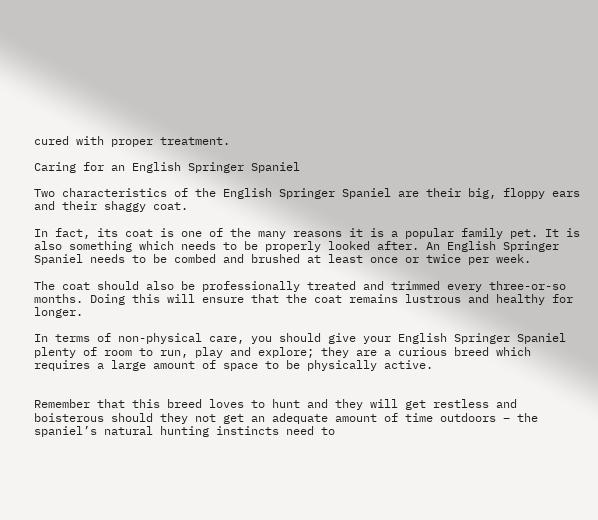cured with proper treatment.

Caring for an English Springer Spaniel

Two characteristics of the English Springer Spaniel are their big, floppy ears and their shaggy coat.

In fact, its coat is one of the many reasons it is a popular family pet. It is also something which needs to be properly looked after. An English Springer Spaniel needs to be combed and brushed at least once or twice per week.

The coat should also be professionally treated and trimmed every three-or-so months. Doing this will ensure that the coat remains lustrous and healthy for longer.

In terms of non-physical care, you should give your English Springer Spaniel plenty of room to run, play and explore; they are a curious breed which requires a large amount of space to be physically active.


Remember that this breed loves to hunt and they will get restless and boisterous should they not get an adequate amount of time outdoors – the spaniel’s natural hunting instincts need to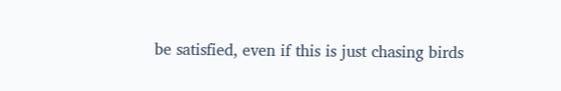be satisfied, even if this is just chasing birds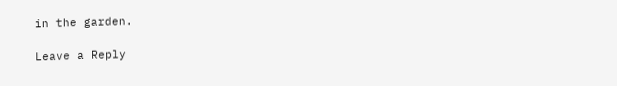in the garden.

Leave a Reply